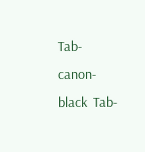Tab-canon-black  Tab-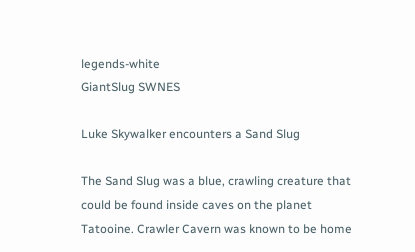legends-white
GiantSlug SWNES

Luke Skywalker encounters a Sand Slug

The Sand Slug was a blue, crawling creature that could be found inside caves on the planet Tatooine. Crawler Cavern was known to be home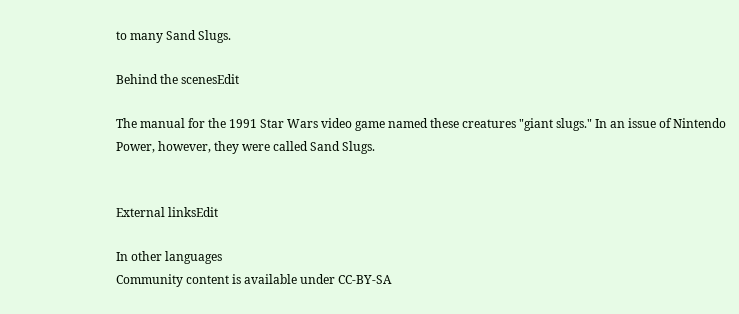to many Sand Slugs.

Behind the scenesEdit

The manual for the 1991 Star Wars video game named these creatures "giant slugs." In an issue of Nintendo Power, however, they were called Sand Slugs.


External linksEdit

In other languages
Community content is available under CC-BY-SA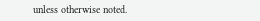unless otherwise noted.